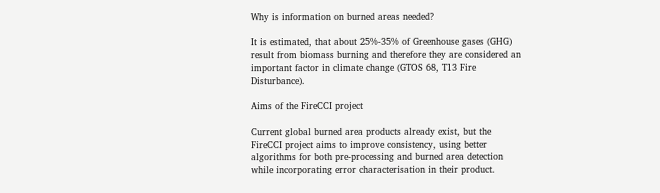Why is information on burned areas needed?

It is estimated, that about 25%-35% of Greenhouse gases (GHG) result from biomass burning and therefore they are considered an important factor in climate change (GTOS 68, T13 Fire Disturbance).

Aims of the FireCCI project

Current global burned area products already exist, but the FireCCI project aims to improve consistency, using better algorithms for both pre-processing and burned area detection while incorporating error characterisation in their product.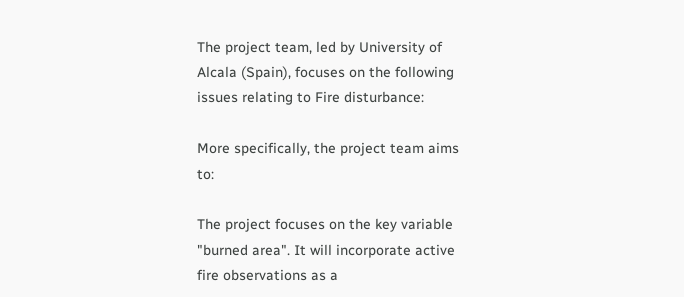The project team, led by University of Alcala (Spain), focuses on the following issues relating to Fire disturbance:

More specifically, the project team aims to:

The project focuses on the key variable "burned area". It will incorporate active fire observations as a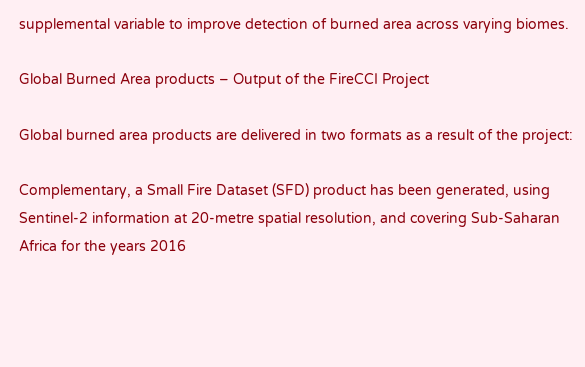supplemental variable to improve detection of burned area across varying biomes.

Global Burned Area products – Output of the FireCCI Project

Global burned area products are delivered in two formats as a result of the project:

Complementary, a Small Fire Dataset (SFD) product has been generated, using Sentinel-2 information at 20-metre spatial resolution, and covering Sub-Saharan Africa for the years 2016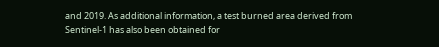and 2019. As additional information, a test burned area derived from Sentinel-1 has also been obtained for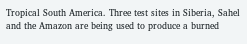Tropical South America. Three test sites in Siberia, Sahel and the Amazon are being used to produce a burned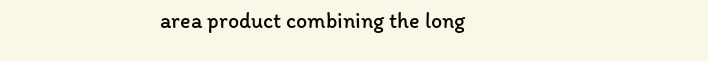area product combining the long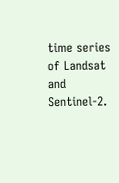time series of Landsat and Sentinel-2.